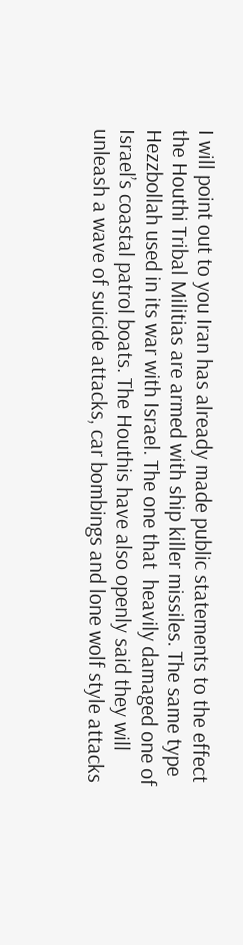I will point out to you Iran has already made public statements to the effect the Houthi Tribal Militias are armed with ship killer missiles. The same type Hezzbollah used in its war with Israel. The one that  heavily damaged one of Israel’s coastal patrol boats. The Houthis have also openly said they will unleash a wave of suicide attacks, car bombings and lone wolf style attacks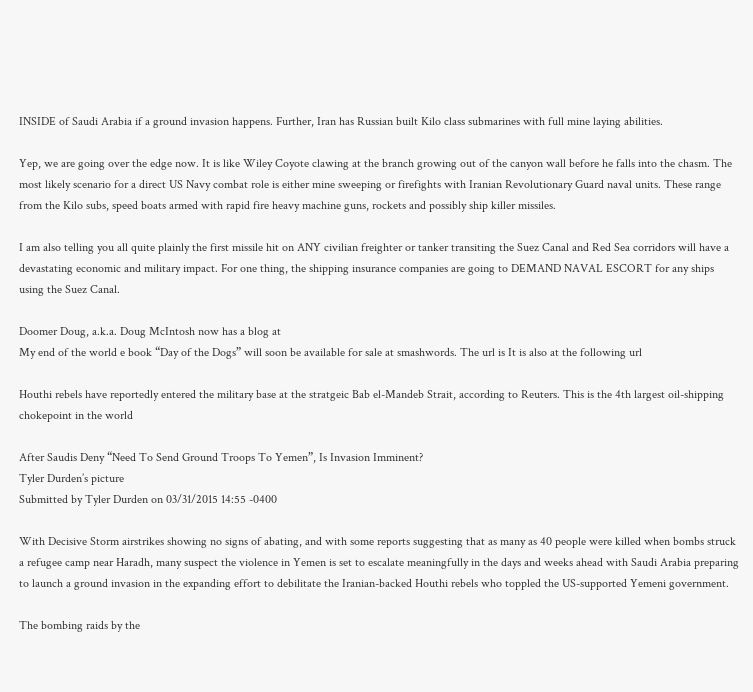INSIDE of Saudi Arabia if a ground invasion happens. Further, Iran has Russian built Kilo class submarines with full mine laying abilities.

Yep, we are going over the edge now. It is like Wiley Coyote clawing at the branch growing out of the canyon wall before he falls into the chasm. The most likely scenario for a direct US Navy combat role is either mine sweeping or firefights with Iranian Revolutionary Guard naval units. These range from the Kilo subs, speed boats armed with rapid fire heavy machine guns, rockets and possibly ship killer missiles.

I am also telling you all quite plainly the first missile hit on ANY civilian freighter or tanker transiting the Suez Canal and Red Sea corridors will have a devastating economic and military impact. For one thing, the shipping insurance companies are going to DEMAND NAVAL ESCORT for any ships using the Suez Canal.

Doomer Doug, a.k.a. Doug McIntosh now has a blog at
My end of the world e book “Day of the Dogs” will soon be available for sale at smashwords. The url is It is also at the following url

Houthi rebels have reportedly entered the military base at the stratgeic Bab el-Mandeb Strait, according to Reuters. This is the 4th largest oil-shipping chokepoint in the world

After Saudis Deny “Need To Send Ground Troops To Yemen”, Is Invasion Imminent?
Tyler Durden’s picture
Submitted by Tyler Durden on 03/31/2015 14:55 -0400

With Decisive Storm airstrikes showing no signs of abating, and with some reports suggesting that as many as 40 people were killed when bombs struck a refugee camp near Haradh, many suspect the violence in Yemen is set to escalate meaningfully in the days and weeks ahead with Saudi Arabia preparing to launch a ground invasion in the expanding effort to debilitate the Iranian-backed Houthi rebels who toppled the US-supported Yemeni government.

The bombing raids by the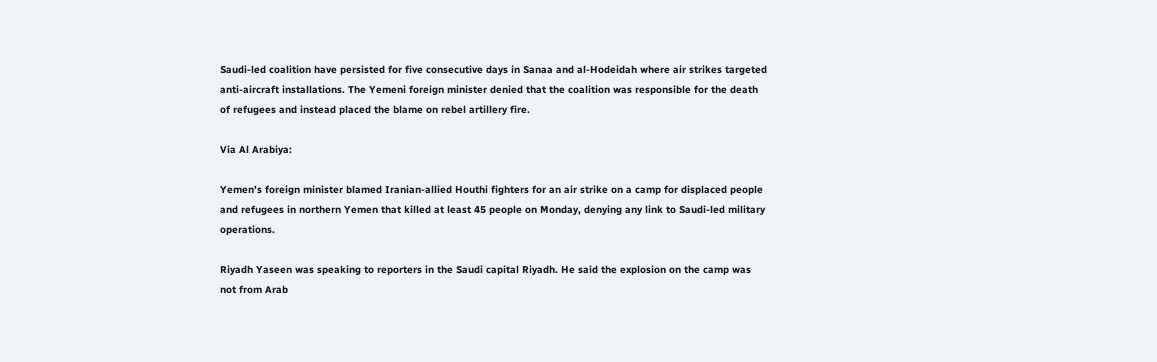Saudi-led coalition have persisted for five consecutive days in Sanaa and al-Hodeidah where air strikes targeted anti-aircraft installations. The Yemeni foreign minister denied that the coalition was responsible for the death of refugees and instead placed the blame on rebel artillery fire.

Via Al Arabiya:

Yemen’s foreign minister blamed Iranian-allied Houthi fighters for an air strike on a camp for displaced people and refugees in northern Yemen that killed at least 45 people on Monday, denying any link to Saudi-led military operations.

Riyadh Yaseen was speaking to reporters in the Saudi capital Riyadh. He said the explosion on the camp was not from Arab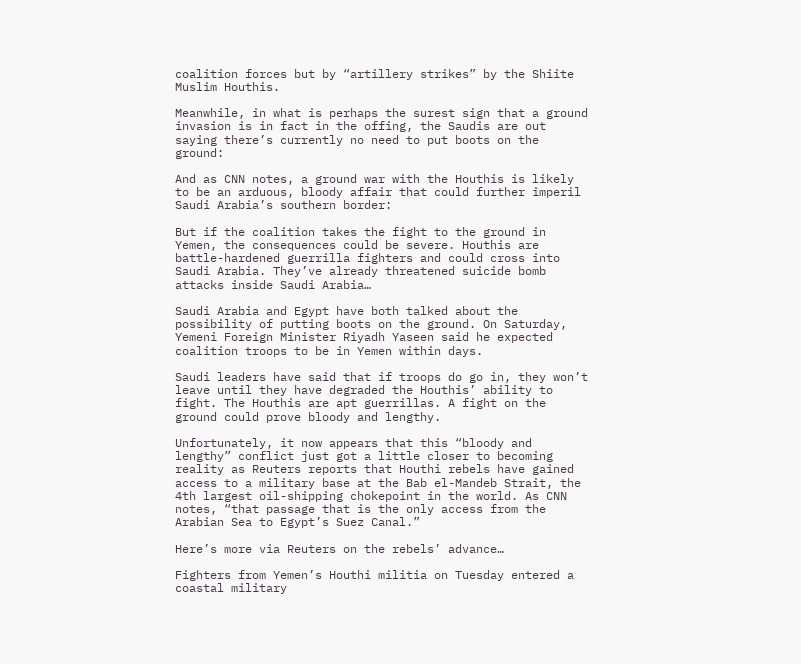coalition forces but by “artillery strikes” by the Shiite Muslim Houthis.

Meanwhile, in what is perhaps the surest sign that a ground invasion is in fact in the offing, the Saudis are out saying there’s currently no need to put boots on the ground:

And as CNN notes, a ground war with the Houthis is likely to be an arduous, bloody affair that could further imperil Saudi Arabia’s southern border:

But if the coalition takes the fight to the ground in Yemen, the consequences could be severe. Houthis are battle-hardened guerrilla fighters and could cross into Saudi Arabia. They’ve already threatened suicide bomb attacks inside Saudi Arabia…

Saudi Arabia and Egypt have both talked about the possibility of putting boots on the ground. On Saturday, Yemeni Foreign Minister Riyadh Yaseen said he expected coalition troops to be in Yemen within days.

Saudi leaders have said that if troops do go in, they won’t leave until they have degraded the Houthis’ ability to fight. The Houthis are apt guerrillas. A fight on the ground could prove bloody and lengthy.

Unfortunately, it now appears that this “bloody and lengthy” conflict just got a little closer to becoming reality as Reuters reports that Houthi rebels have gained access to a military base at the Bab el-Mandeb Strait, the 4th largest oil-shipping chokepoint in the world. As CNN notes, “that passage that is the only access from the Arabian Sea to Egypt’s Suez Canal.”

Here’s more via Reuters on the rebels’ advance…

Fighters from Yemen’s Houthi militia on Tuesday entered a coastal military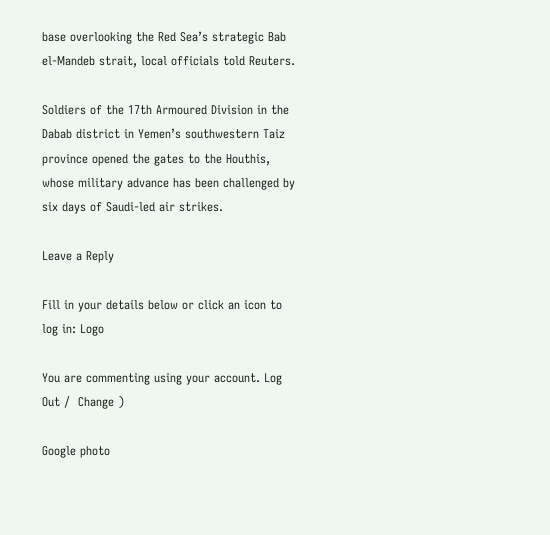base overlooking the Red Sea’s strategic Bab el-Mandeb strait, local officials told Reuters.

Soldiers of the 17th Armoured Division in the Dabab district in Yemen’s southwestern Taiz province opened the gates to the Houthis, whose military advance has been challenged by six days of Saudi-led air strikes.

Leave a Reply

Fill in your details below or click an icon to log in: Logo

You are commenting using your account. Log Out /  Change )

Google photo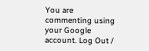You are commenting using your Google account. Log Out /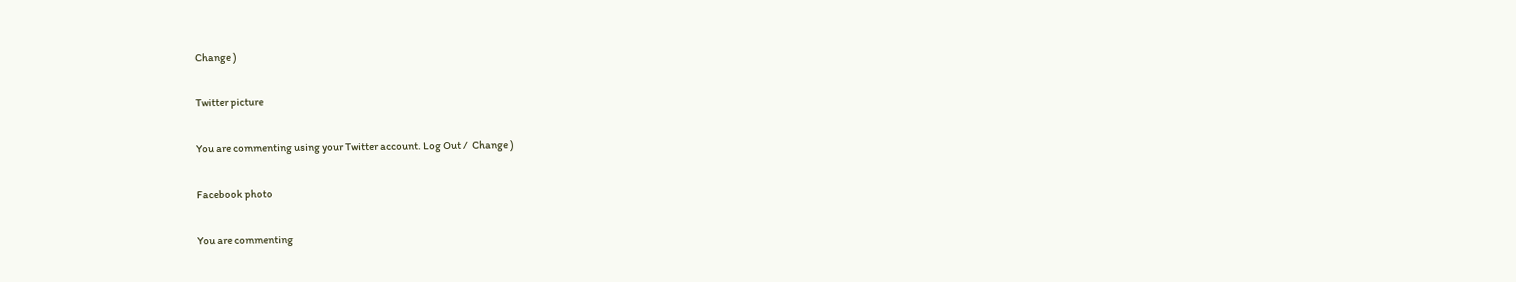Change )

Twitter picture

You are commenting using your Twitter account. Log Out /  Change )

Facebook photo

You are commenting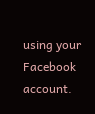using your Facebook account.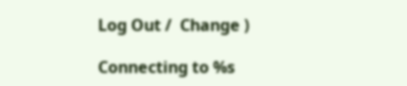Log Out /  Change )

Connecting to %s